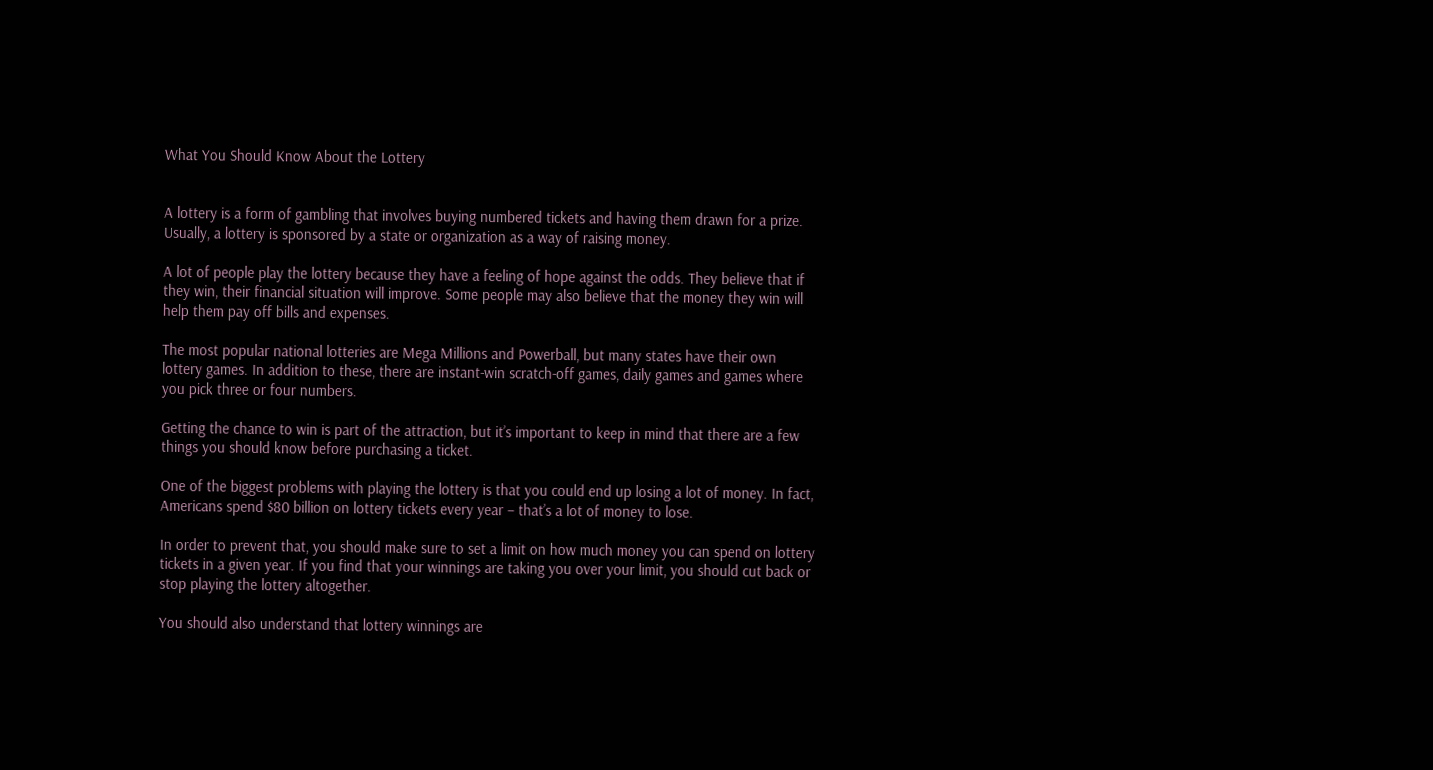What You Should Know About the Lottery


A lottery is a form of gambling that involves buying numbered tickets and having them drawn for a prize. Usually, a lottery is sponsored by a state or organization as a way of raising money.

A lot of people play the lottery because they have a feeling of hope against the odds. They believe that if they win, their financial situation will improve. Some people may also believe that the money they win will help them pay off bills and expenses.

The most popular national lotteries are Mega Millions and Powerball, but many states have their own lottery games. In addition to these, there are instant-win scratch-off games, daily games and games where you pick three or four numbers.

Getting the chance to win is part of the attraction, but it’s important to keep in mind that there are a few things you should know before purchasing a ticket.

One of the biggest problems with playing the lottery is that you could end up losing a lot of money. In fact, Americans spend $80 billion on lottery tickets every year – that’s a lot of money to lose.

In order to prevent that, you should make sure to set a limit on how much money you can spend on lottery tickets in a given year. If you find that your winnings are taking you over your limit, you should cut back or stop playing the lottery altogether.

You should also understand that lottery winnings are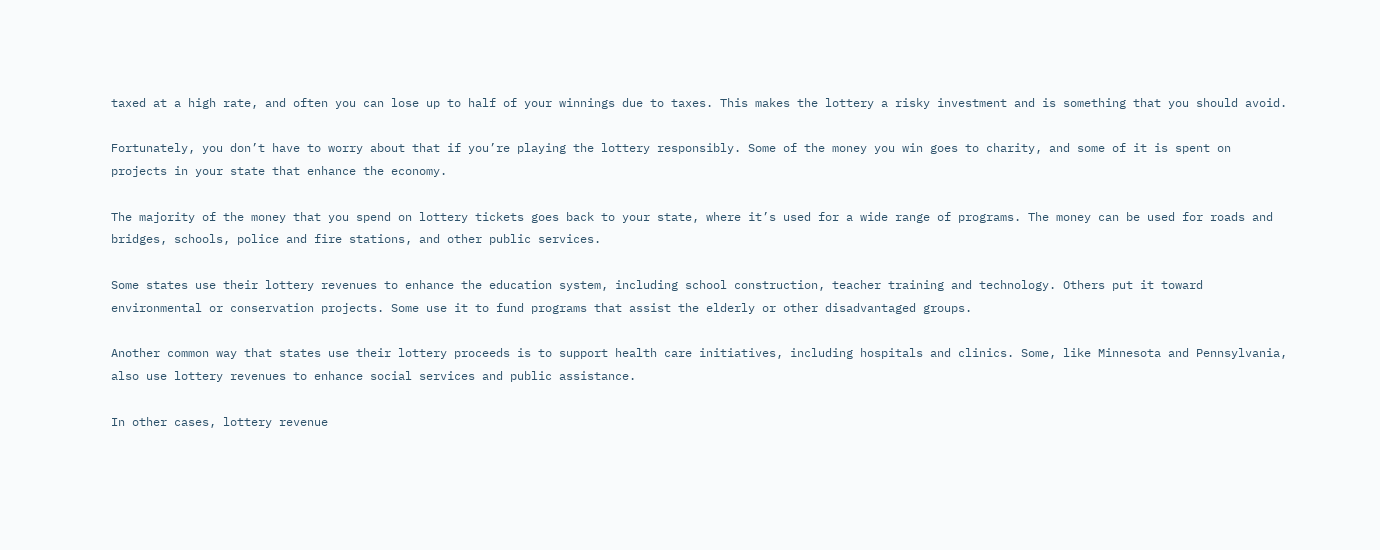taxed at a high rate, and often you can lose up to half of your winnings due to taxes. This makes the lottery a risky investment and is something that you should avoid.

Fortunately, you don’t have to worry about that if you’re playing the lottery responsibly. Some of the money you win goes to charity, and some of it is spent on projects in your state that enhance the economy.

The majority of the money that you spend on lottery tickets goes back to your state, where it’s used for a wide range of programs. The money can be used for roads and bridges, schools, police and fire stations, and other public services.

Some states use their lottery revenues to enhance the education system, including school construction, teacher training and technology. Others put it toward environmental or conservation projects. Some use it to fund programs that assist the elderly or other disadvantaged groups.

Another common way that states use their lottery proceeds is to support health care initiatives, including hospitals and clinics. Some, like Minnesota and Pennsylvania, also use lottery revenues to enhance social services and public assistance.

In other cases, lottery revenue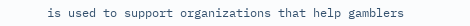is used to support organizations that help gamblers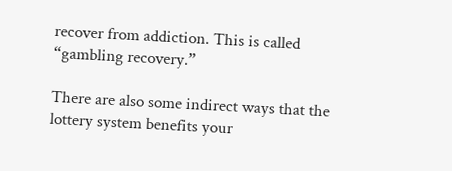recover from addiction. This is called “gambling recovery.”

There are also some indirect ways that the lottery system benefits your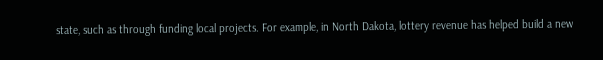state, such as through funding local projects. For example, in North Dakota, lottery revenue has helped build a new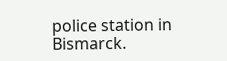police station in Bismarck.